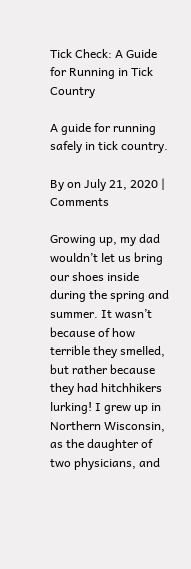Tick Check: A Guide for Running in Tick Country

A guide for running safely in tick country.

By on July 21, 2020 | Comments

Growing up, my dad wouldn’t let us bring our shoes inside during the spring and summer. It wasn’t because of how terrible they smelled, but rather because they had hitchhikers lurking! I grew up in Northern Wisconsin, as the daughter of two physicians, and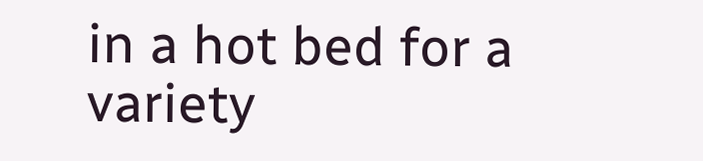in a hot bed for a variety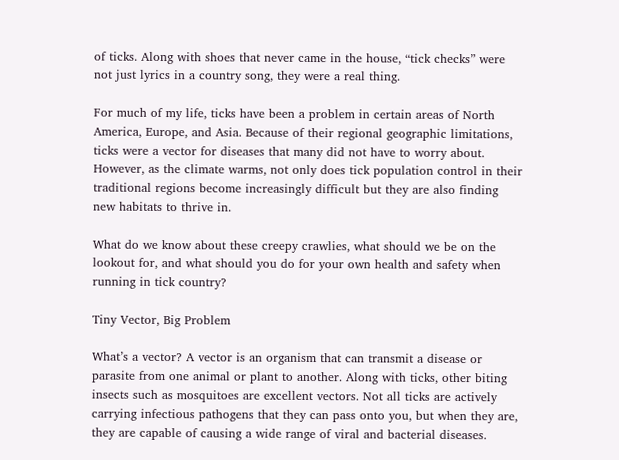of ticks. Along with shoes that never came in the house, “tick checks” were not just lyrics in a country song, they were a real thing.

For much of my life, ticks have been a problem in certain areas of North America, Europe, and Asia. Because of their regional geographic limitations, ticks were a vector for diseases that many did not have to worry about. However, as the climate warms, not only does tick population control in their traditional regions become increasingly difficult but they are also finding new habitats to thrive in.

What do we know about these creepy crawlies, what should we be on the lookout for, and what should you do for your own health and safety when running in tick country?

Tiny Vector, Big Problem

What’s a vector? A vector is an organism that can transmit a disease or parasite from one animal or plant to another. Along with ticks, other biting insects such as mosquitoes are excellent vectors. Not all ticks are actively carrying infectious pathogens that they can pass onto you, but when they are, they are capable of causing a wide range of viral and bacterial diseases.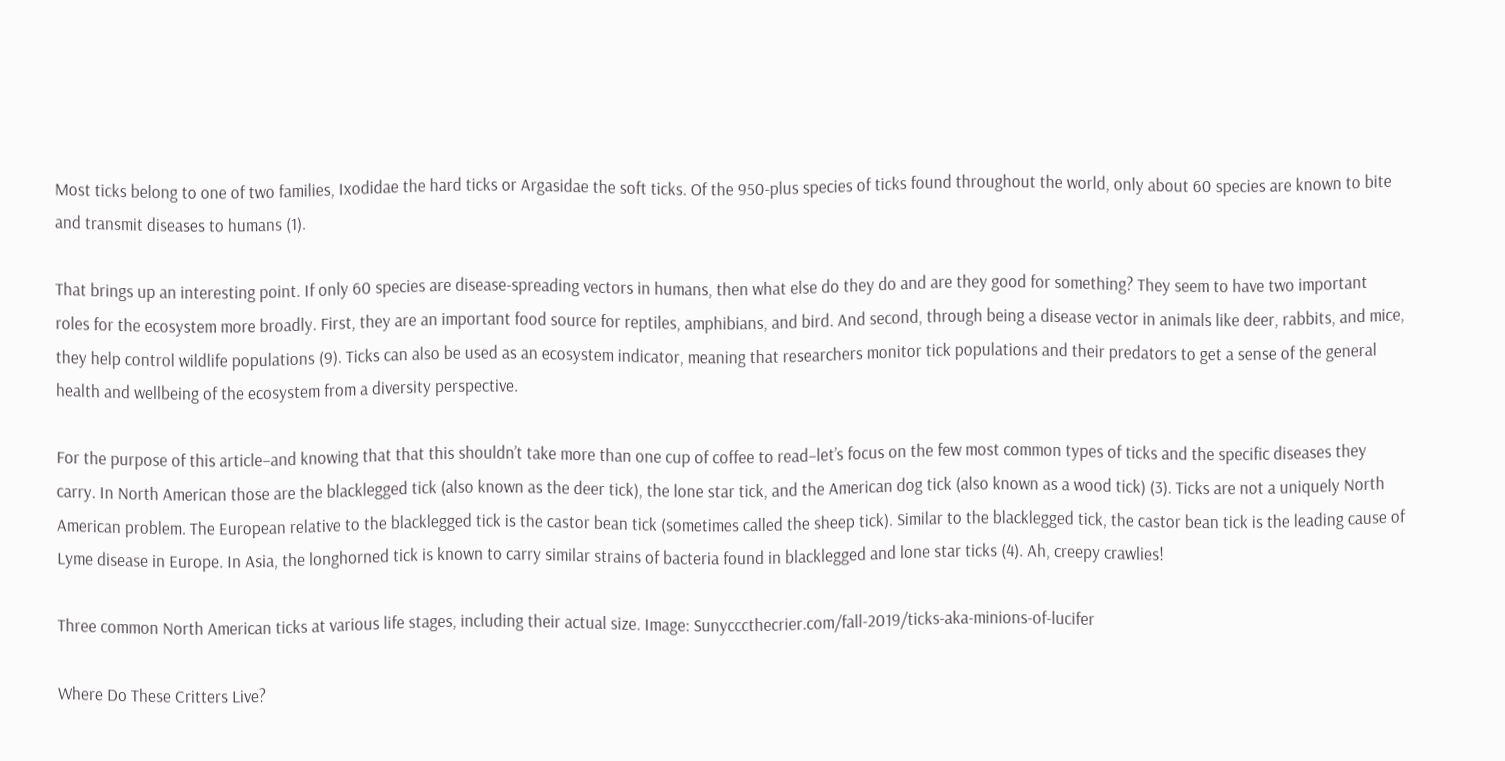Most ticks belong to one of two families, Ixodidae the hard ticks or Argasidae the soft ticks. Of the 950-plus species of ticks found throughout the world, only about 60 species are known to bite and transmit diseases to humans (1).

That brings up an interesting point. If only 60 species are disease-spreading vectors in humans, then what else do they do and are they good for something? They seem to have two important roles for the ecosystem more broadly. First, they are an important food source for reptiles, amphibians, and bird. And second, through being a disease vector in animals like deer, rabbits, and mice, they help control wildlife populations (9). Ticks can also be used as an ecosystem indicator, meaning that researchers monitor tick populations and their predators to get a sense of the general health and wellbeing of the ecosystem from a diversity perspective.

For the purpose of this article–and knowing that that this shouldn’t take more than one cup of coffee to read–let’s focus on the few most common types of ticks and the specific diseases they carry. In North American those are the blacklegged tick (also known as the deer tick), the lone star tick, and the American dog tick (also known as a wood tick) (3). Ticks are not a uniquely North American problem. The European relative to the blacklegged tick is the castor bean tick (sometimes called the sheep tick). Similar to the blacklegged tick, the castor bean tick is the leading cause of Lyme disease in Europe. In Asia, the longhorned tick is known to carry similar strains of bacteria found in blacklegged and lone star ticks (4). Ah, creepy crawlies!

Three common North American ticks at various life stages, including their actual size. Image: Sunycccthecrier.com/fall-2019/ticks-aka-minions-of-lucifer

Where Do These Critters Live?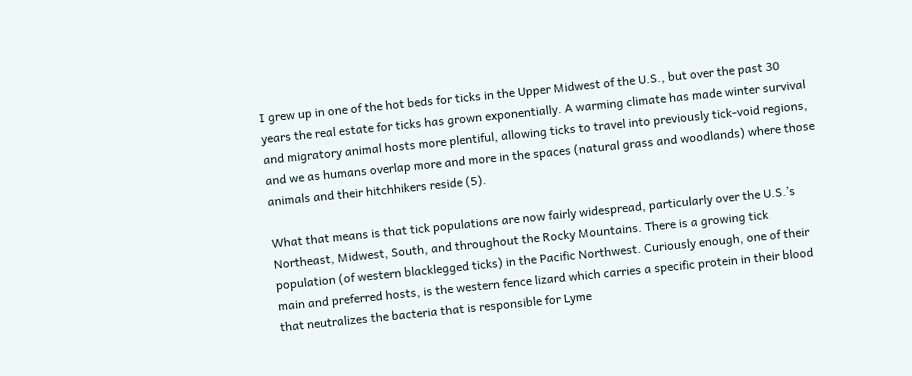I grew up in one of the hot beds for ticks in the Upper Midwest of the U.S., but over the past 30 years the real estate for ticks has grown exponentially. A warming climate has made winter survival and migratory animal hosts more plentiful, allowing ticks to travel into previously tick-void regions, and we as humans overlap more and more in the spaces (natural grass and woodlands) where those animals and their hitchhikers reside (5).

What that means is that tick populations are now fairly widespread, particularly over the U.S.’s Northeast, Midwest, South, and throughout the Rocky Mountains. There is a growing tick population (of western blacklegged ticks) in the Pacific Northwest. Curiously enough, one of their main and preferred hosts, is the western fence lizard which carries a specific protein in their blood that neutralizes the bacteria that is responsible for Lyme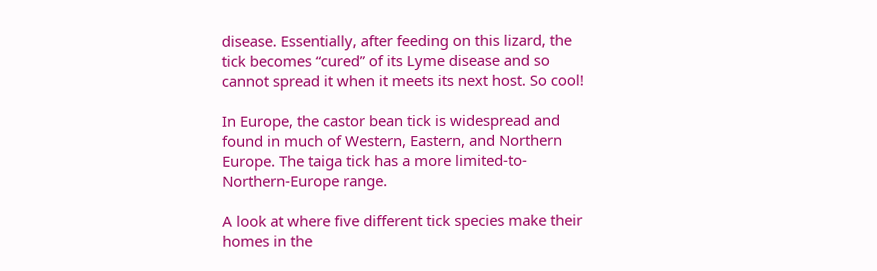disease. Essentially, after feeding on this lizard, the tick becomes “cured” of its Lyme disease and so cannot spread it when it meets its next host. So cool!

In Europe, the castor bean tick is widespread and found in much of Western, Eastern, and Northern Europe. The taiga tick has a more limited-to-Northern-Europe range.

A look at where five different tick species make their homes in the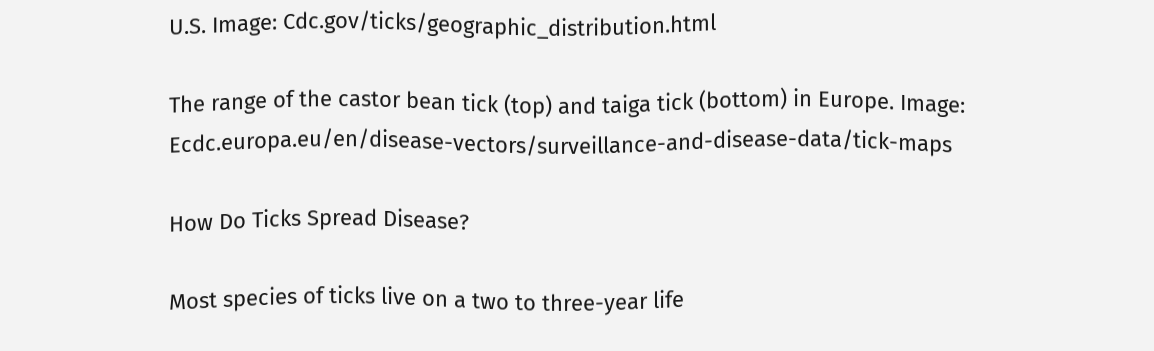U.S. Image: Cdc.gov/ticks/geographic_distribution.html

The range of the castor bean tick (top) and taiga tick (bottom) in Europe. Image: Ecdc.europa.eu/en/disease-vectors/surveillance-and-disease-data/tick-maps

How Do Ticks Spread Disease?

Most species of ticks live on a two to three-year life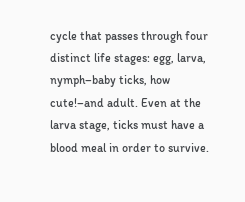cycle that passes through four distinct life stages: egg, larva, nymph–baby ticks, how cute!–and adult. Even at the larva stage, ticks must have a blood meal in order to survive.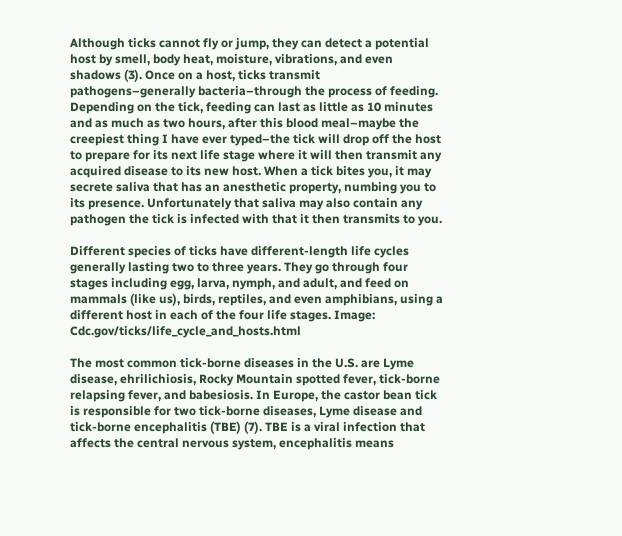Although ticks cannot fly or jump, they can detect a potential host by smell, body heat, moisture, vibrations, and even shadows (3). Once on a host, ticks transmit pathogens–generally bacteria–through the process of feeding. Depending on the tick, feeding can last as little as 10 minutes and as much as two hours, after this blood meal–maybe the creepiest thing I have ever typed–the tick will drop off the host to prepare for its next life stage where it will then transmit any acquired disease to its new host. When a tick bites you, it may secrete saliva that has an anesthetic property, numbing you to its presence. Unfortunately that saliva may also contain any pathogen the tick is infected with that it then transmits to you.

Different species of ticks have different-length life cycles generally lasting two to three years. They go through four stages including egg, larva, nymph, and adult, and feed on mammals (like us), birds, reptiles, and even amphibians, using a different host in each of the four life stages. Image: Cdc.gov/ticks/life_cycle_and_hosts.html

The most common tick-borne diseases in the U.S. are Lyme disease, ehrilichiosis, Rocky Mountain spotted fever, tick-borne relapsing fever, and babesiosis. In Europe, the castor bean tick is responsible for two tick-borne diseases, Lyme disease and tick-borne encephalitis (TBE) (7). TBE is a viral infection that affects the central nervous system, encephalitis means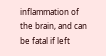inflammation of the brain, and can be fatal if left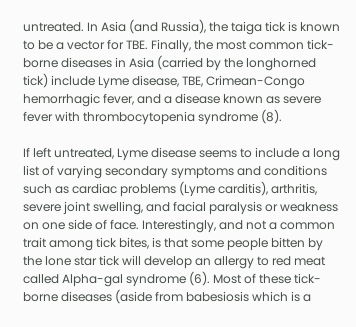untreated. In Asia (and Russia), the taiga tick is known to be a vector for TBE. Finally, the most common tick-borne diseases in Asia (carried by the longhorned tick) include Lyme disease, TBE, Crimean-Congo hemorrhagic fever, and a disease known as severe fever with thrombocytopenia syndrome (8).

If left untreated, Lyme disease seems to include a long list of varying secondary symptoms and conditions such as cardiac problems (Lyme carditis), arthritis, severe joint swelling, and facial paralysis or weakness on one side of face. Interestingly, and not a common trait among tick bites, is that some people bitten by the lone star tick will develop an allergy to red meat called Alpha-gal syndrome (6). Most of these tick-borne diseases (aside from babesiosis which is a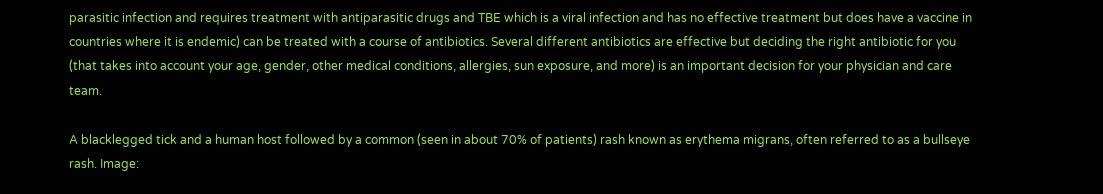parasitic infection and requires treatment with antiparasitic drugs and TBE which is a viral infection and has no effective treatment but does have a vaccine in countries where it is endemic) can be treated with a course of antibiotics. Several different antibiotics are effective but deciding the right antibiotic for you (that takes into account your age, gender, other medical conditions, allergies, sun exposure, and more) is an important decision for your physician and care team.

A blacklegged tick and a human host followed by a common (seen in about 70% of patients) rash known as erythema migrans, often referred to as a bullseye rash. Image: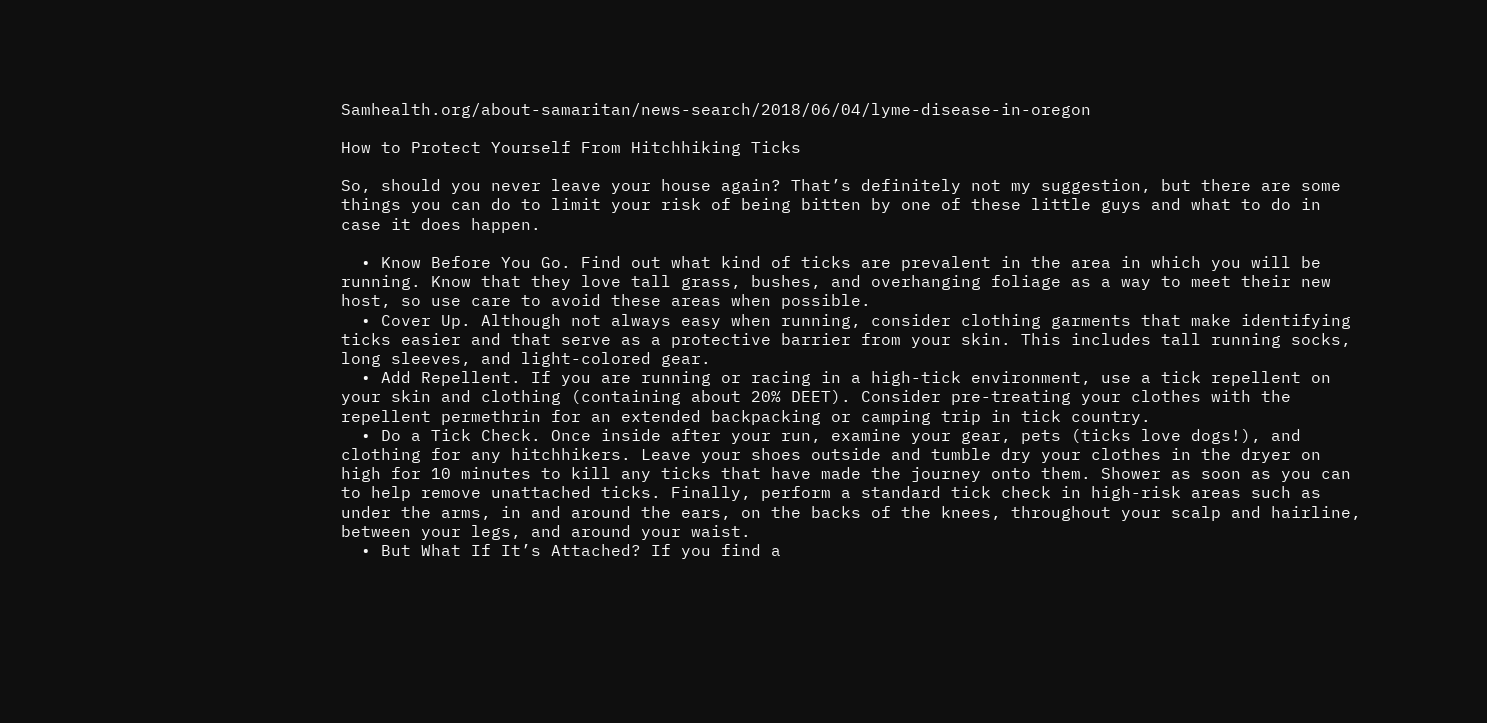Samhealth.org/about-samaritan/news-search/2018/06/04/lyme-disease-in-oregon

How to Protect Yourself From Hitchhiking Ticks

So, should you never leave your house again? That’s definitely not my suggestion, but there are some things you can do to limit your risk of being bitten by one of these little guys and what to do in case it does happen.

  • Know Before You Go. Find out what kind of ticks are prevalent in the area in which you will be running. Know that they love tall grass, bushes, and overhanging foliage as a way to meet their new host, so use care to avoid these areas when possible.
  • Cover Up. Although not always easy when running, consider clothing garments that make identifying ticks easier and that serve as a protective barrier from your skin. This includes tall running socks, long sleeves, and light-colored gear.
  • Add Repellent. If you are running or racing in a high-tick environment, use a tick repellent on your skin and clothing (containing about 20% DEET). Consider pre-treating your clothes with the repellent permethrin for an extended backpacking or camping trip in tick country.
  • Do a Tick Check. Once inside after your run, examine your gear, pets (ticks love dogs!), and clothing for any hitchhikers. Leave your shoes outside and tumble dry your clothes in the dryer on high for 10 minutes to kill any ticks that have made the journey onto them. Shower as soon as you can to help remove unattached ticks. Finally, perform a standard tick check in high-risk areas such as under the arms, in and around the ears, on the backs of the knees, throughout your scalp and hairline, between your legs, and around your waist.
  • But What If It’s Attached? If you find a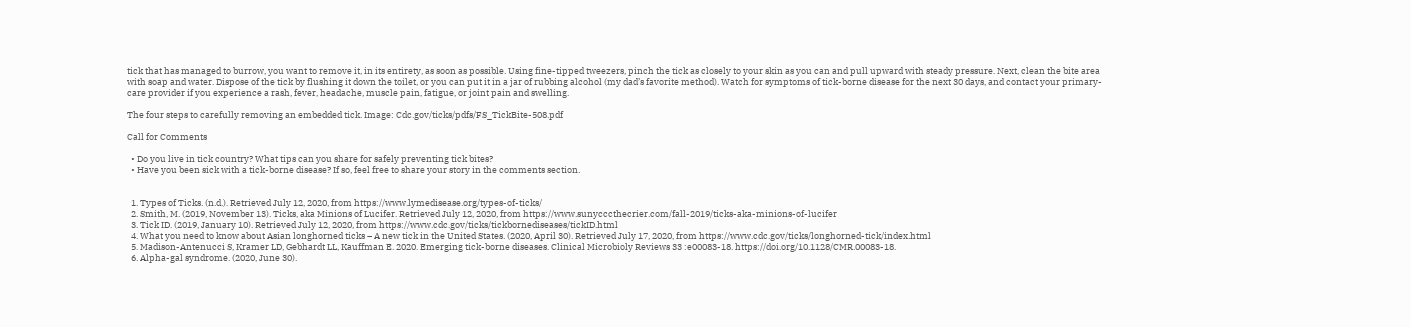tick that has managed to burrow, you want to remove it, in its entirety, as soon as possible. Using fine-tipped tweezers, pinch the tick as closely to your skin as you can and pull upward with steady pressure. Next, clean the bite area with soap and water. Dispose of the tick by flushing it down the toilet, or you can put it in a jar of rubbing alcohol (my dad’s favorite method). Watch for symptoms of tick-borne disease for the next 30 days, and contact your primary-care provider if you experience a rash, fever, headache, muscle pain, fatigue, or joint pain and swelling.

The four steps to carefully removing an embedded tick. Image: Cdc.gov/ticks/pdfs/FS_TickBite-508.pdf

Call for Comments

  • Do you live in tick country? What tips can you share for safely preventing tick bites?
  • Have you been sick with a tick-borne disease? If so, feel free to share your story in the comments section.


  1. Types of Ticks. (n.d.). Retrieved July 12, 2020, from https://www.lymedisease.org/types-of-ticks/
  2. Smith, M. (2019, November 13). Ticks, aka Minions of Lucifer. Retrieved July 12, 2020, from https://www.sunycccthecrier.com/fall-2019/ticks-aka-minions-of-lucifer
  3. Tick ID. (2019, January 10). Retrieved July 12, 2020, from https://www.cdc.gov/ticks/tickbornediseases/tickID.html
  4. What you need to know about Asian longhorned ticks – A new tick in the United States. (2020, April 30). Retrieved July 17, 2020, from https://www.cdc.gov/ticks/longhorned-tick/index.html
  5. Madison-Antenucci S, Kramer LD, Gebhardt LL, Kauffman E. 2020. Emerging tick-borne diseases. Clinical Microbioly Reviews 33 :e00083-18. https://doi.org/10.1128/CMR.00083-18.
  6. Alpha-gal syndrome. (2020, June 30).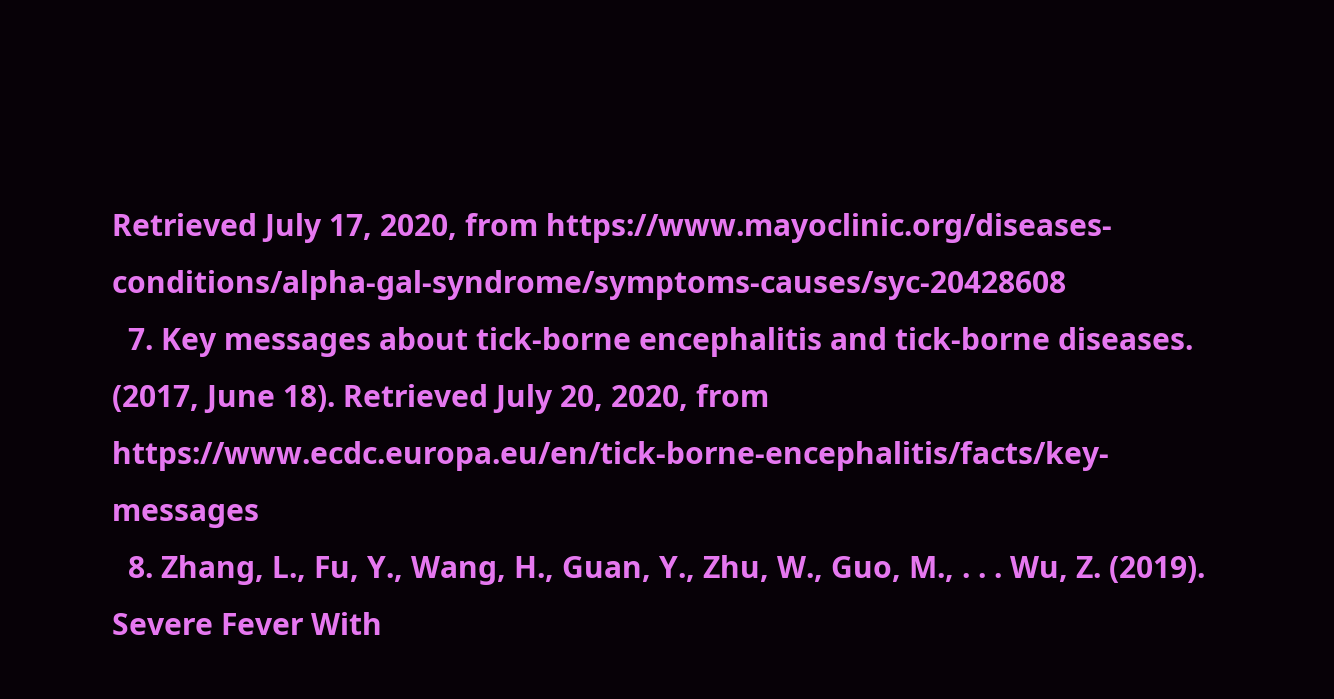Retrieved July 17, 2020, from https://www.mayoclinic.org/diseases-conditions/alpha-gal-syndrome/symptoms-causes/syc-20428608
  7. Key messages about tick-borne encephalitis and tick-borne diseases. (2017, June 18). Retrieved July 20, 2020, from https://www.ecdc.europa.eu/en/tick-borne-encephalitis/facts/key-messages
  8. Zhang, L., Fu, Y., Wang, H., Guan, Y., Zhu, W., Guo, M., . . . Wu, Z. (2019). Severe Fever With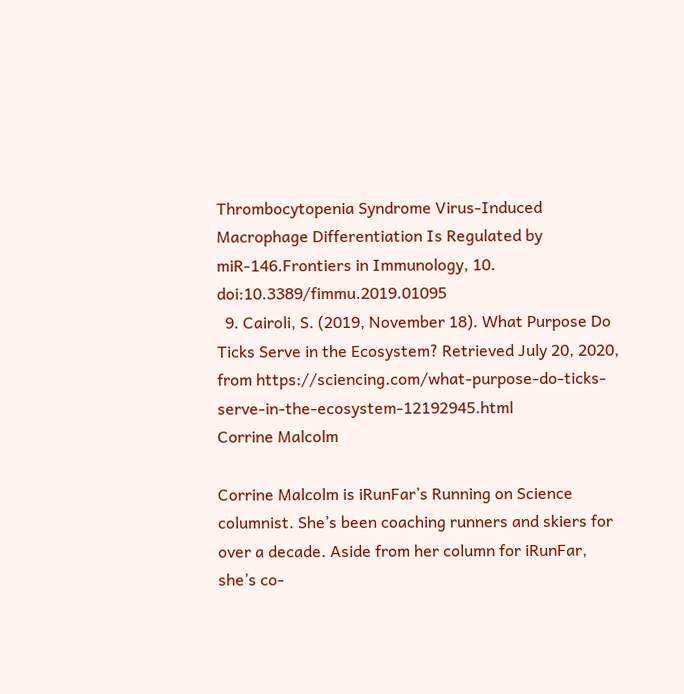Thrombocytopenia Syndrome Virus-Induced Macrophage Differentiation Is Regulated by miR-146.Frontiers in Immunology, 10. doi:10.3389/fimmu.2019.01095
  9. Cairoli, S. (2019, November 18). What Purpose Do Ticks Serve in the Ecosystem? Retrieved July 20, 2020, from https://sciencing.com/what-purpose-do-ticks-serve-in-the-ecosystem-12192945.html
Corrine Malcolm

Corrine Malcolm is iRunFar’s Running on Science columnist. She’s been coaching runners and skiers for over a decade. Aside from her column for iRunFar, she’s co-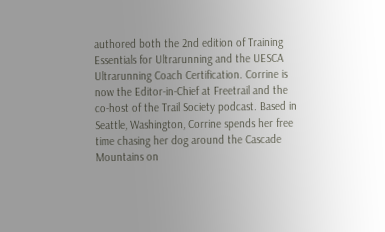authored both the 2nd edition of Training Essentials for Ultrarunning and the UESCA Ultrarunning Coach Certification. Corrine is now the Editor-in-Chief at Freetrail and the co-host of the Trail Society podcast. Based in Seattle, Washington, Corrine spends her free time chasing her dog around the Cascade Mountains on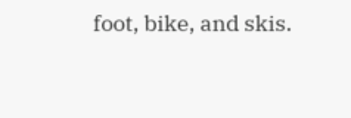foot, bike, and skis.